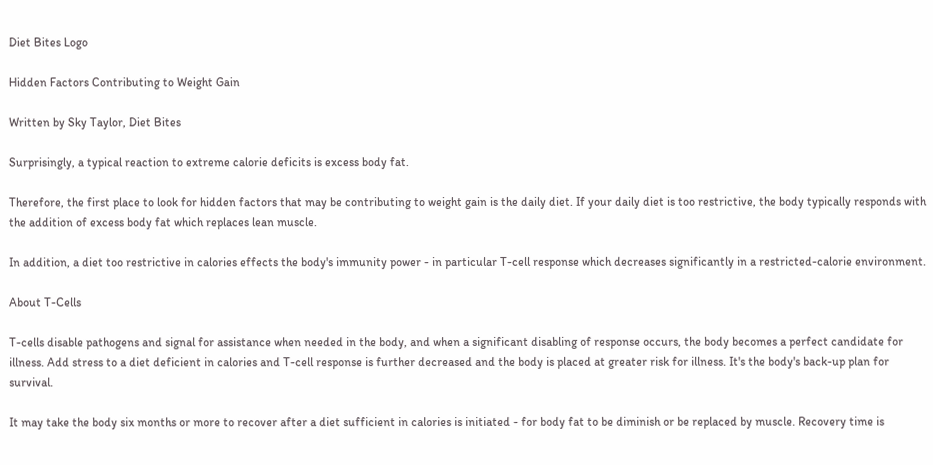Diet Bites Logo

Hidden Factors Contributing to Weight Gain

Written by Sky Taylor, Diet Bites

Surprisingly, a typical reaction to extreme calorie deficits is excess body fat.

Therefore, the first place to look for hidden factors that may be contributing to weight gain is the daily diet. If your daily diet is too restrictive, the body typically responds with the addition of excess body fat which replaces lean muscle.

In addition, a diet too restrictive in calories effects the body's immunity power - in particular T-cell response which decreases significantly in a restricted-calorie environment.

About T-Cells

T-cells disable pathogens and signal for assistance when needed in the body, and when a significant disabling of response occurs, the body becomes a perfect candidate for illness. Add stress to a diet deficient in calories and T-cell response is further decreased and the body is placed at greater risk for illness. It's the body's back-up plan for survival.

It may take the body six months or more to recover after a diet sufficient in calories is initiated - for body fat to be diminish or be replaced by muscle. Recovery time is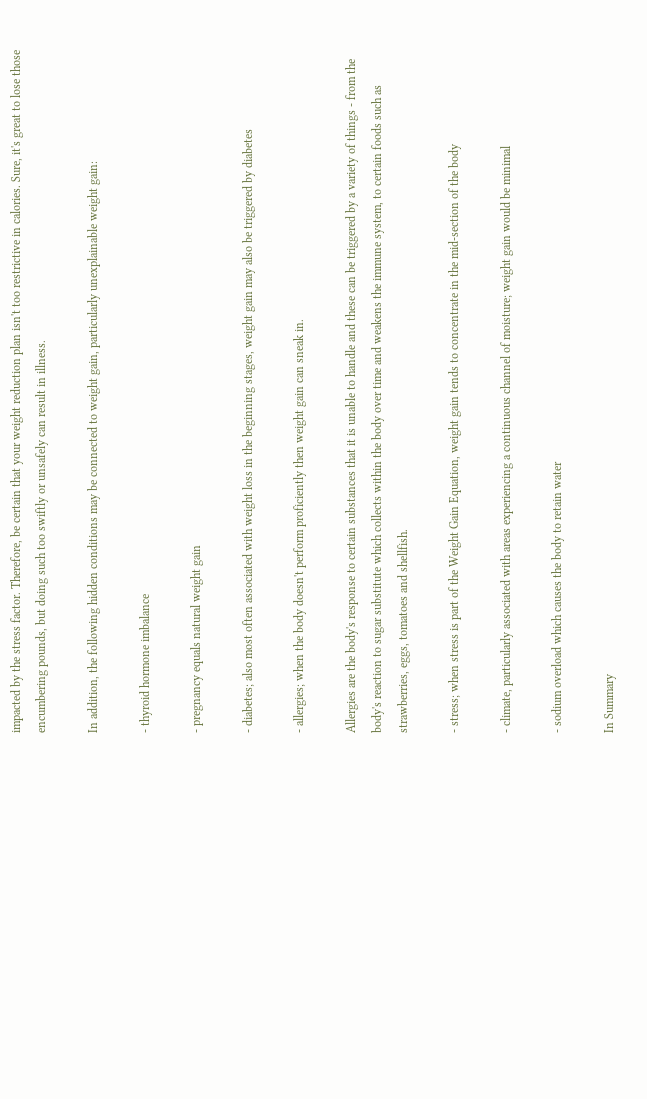impacted by the stress factor. Therefore, be certain that your weight reduction plan isn't too restrictive in calories. Sure, it's great to lose those encumbering pounds, but doing such too swiftly or unsafely can result in illness.

In addition, the following hidden conditions may be connected to weight gain, particularly unexplainable weight gain:

- thyroid hormone imbalance

- pregnancy equals natural weight gain

- diabetes; also most often associated with weight loss in the beginning stages, weight gain may also be triggered by diabetes

- allergies; when the body doesn't perform proficiently then weight gain can sneak in.

Allergies are the body's response to certain substances that it is unable to handle and these can be triggered by a variety of things - from the body's reaction to sugar substitute which collects within the body over time and weakens the immune system, to certain foods such as strawberries, eggs, tomatoes and shellfish.

- stress; when stress is part of the Weight Gain Equation, weight gain tends to concentrate in the mid-section of the body

- climate, particularly associated with areas experiencing a continuous channel of moisture; weight gain would be minimal

- sodium overload which causes the body to retain water

In Summary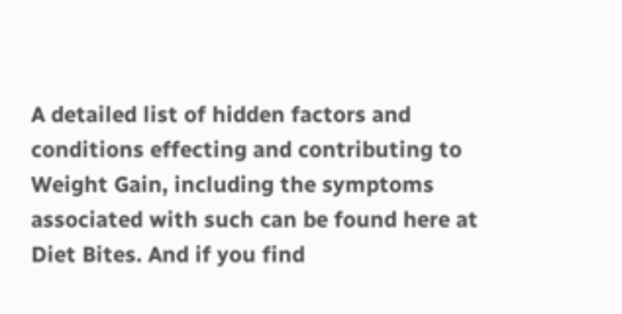A detailed list of hidden factors and conditions effecting and contributing to Weight Gain, including the symptoms associated with such can be found here at Diet Bites. And if you find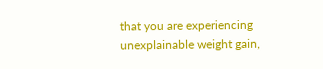that you are experiencing unexplainable weight gain,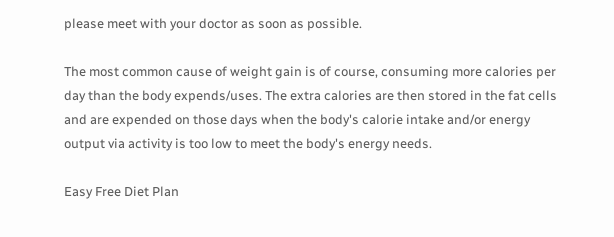please meet with your doctor as soon as possible.

The most common cause of weight gain is of course, consuming more calories per day than the body expends/uses. The extra calories are then stored in the fat cells and are expended on those days when the body's calorie intake and/or energy output via activity is too low to meet the body's energy needs.

Easy Free Diet Plan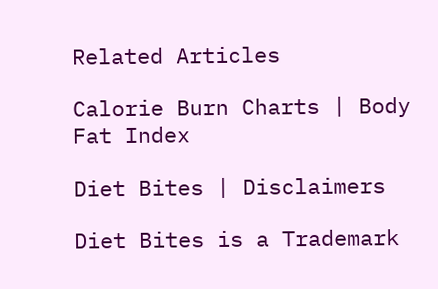Related Articles

Calorie Burn Charts | Body Fat Index

Diet Bites | Disclaimers

Diet Bites is a Trademark